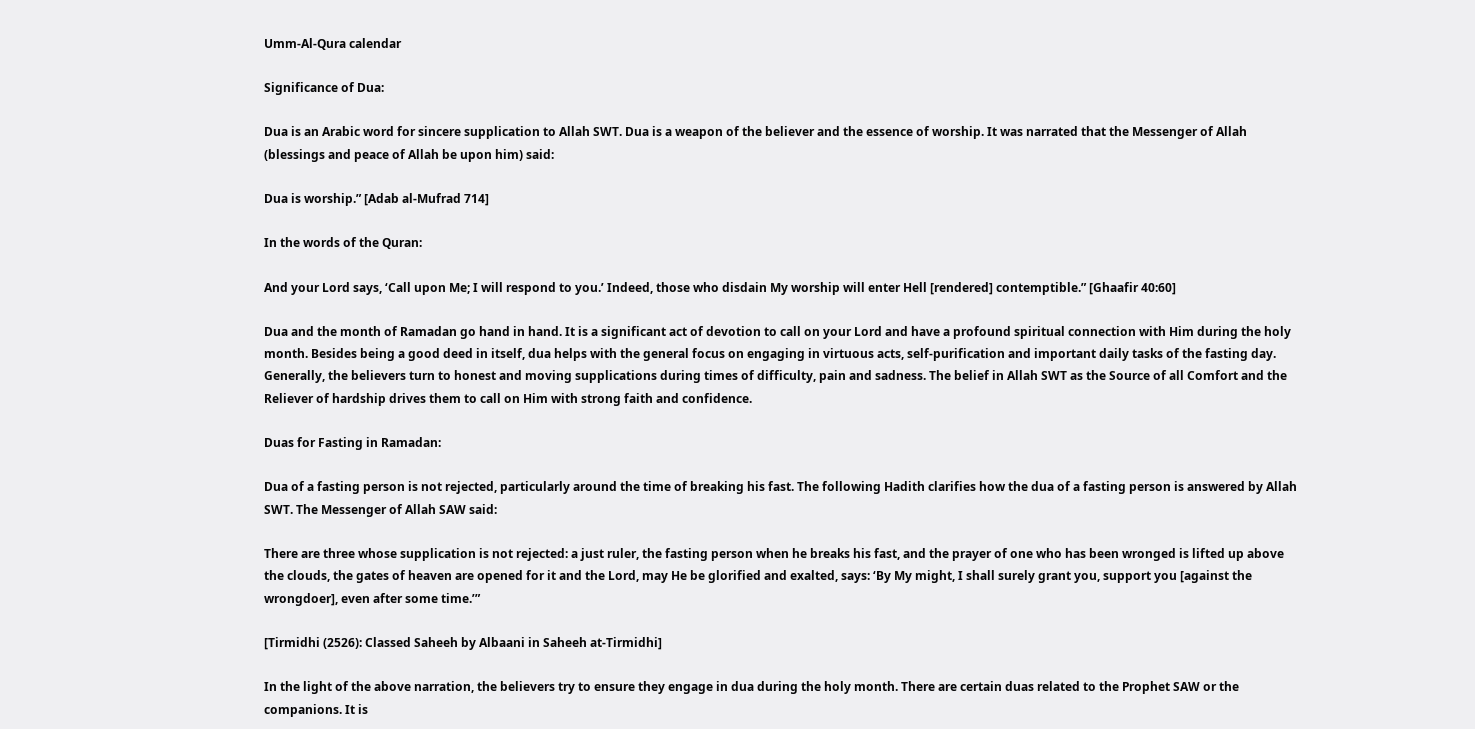Umm-Al-Qura calendar

Significance of Dua:

Dua is an Arabic word for sincere supplication to Allah SWT. Dua is a weapon of the believer and the essence of worship. It was narrated that the Messenger of Allah (blessings and peace of Allah be upon him) said:

Dua is worship.” [Adab al-Mufrad 714]

In the words of the Quran:

And your Lord says, ‘Call upon Me; I will respond to you.’ Indeed, those who disdain My worship will enter Hell [rendered] contemptible.” [Ghaafir 40:60]

Dua and the month of Ramadan go hand in hand. It is a significant act of devotion to call on your Lord and have a profound spiritual connection with Him during the holy month. Besides being a good deed in itself, dua helps with the general focus on engaging in virtuous acts, self-purification and important daily tasks of the fasting day. Generally, the believers turn to honest and moving supplications during times of difficulty, pain and sadness. The belief in Allah SWT as the Source of all Comfort and the Reliever of hardship drives them to call on Him with strong faith and confidence.

Duas for Fasting in Ramadan:

Dua of a fasting person is not rejected, particularly around the time of breaking his fast. The following Hadith clarifies how the dua of a fasting person is answered by Allah SWT. The Messenger of Allah SAW said:

There are three whose supplication is not rejected: a just ruler, the fasting person when he breaks his fast, and the prayer of one who has been wronged is lifted up above the clouds, the gates of heaven are opened for it and the Lord, may He be glorified and exalted, says: ‘By My might, I shall surely grant you, support you [against the wrongdoer], even after some time.’”

[Tirmidhi (2526): Classed Saheeh by Albaani in Saheeh at-Tirmidhi]

In the light of the above narration, the believers try to ensure they engage in dua during the holy month. There are certain duas related to the Prophet SAW or the companions. It is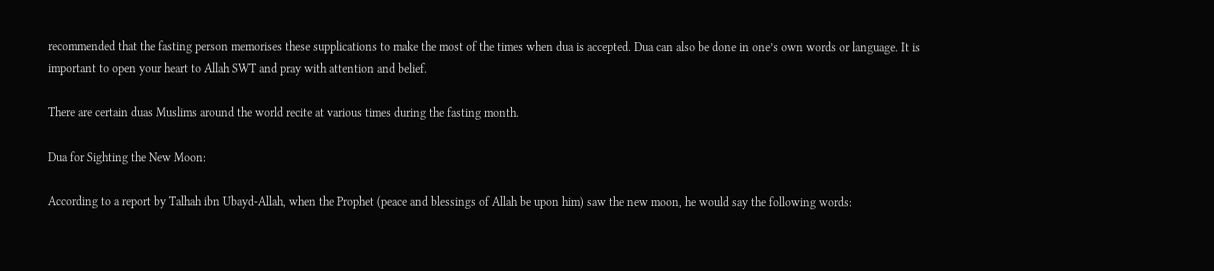recommended that the fasting person memorises these supplications to make the most of the times when dua is accepted. Dua can also be done in one’s own words or language. It is important to open your heart to Allah SWT and pray with attention and belief.

There are certain duas Muslims around the world recite at various times during the fasting month.

Dua for Sighting the New Moon:

According to a report by Talhah ibn Ubayd-Allah, when the Prophet (peace and blessings of Allah be upon him) saw the new moon, he would say the following words: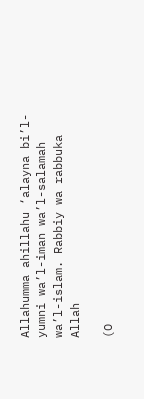Allahumma ahillahu ‘alayna bi’l-yumni wa’l-iman wa’l-salamah wa’l-islam. Rabbiy wa rabbuka Allah

(O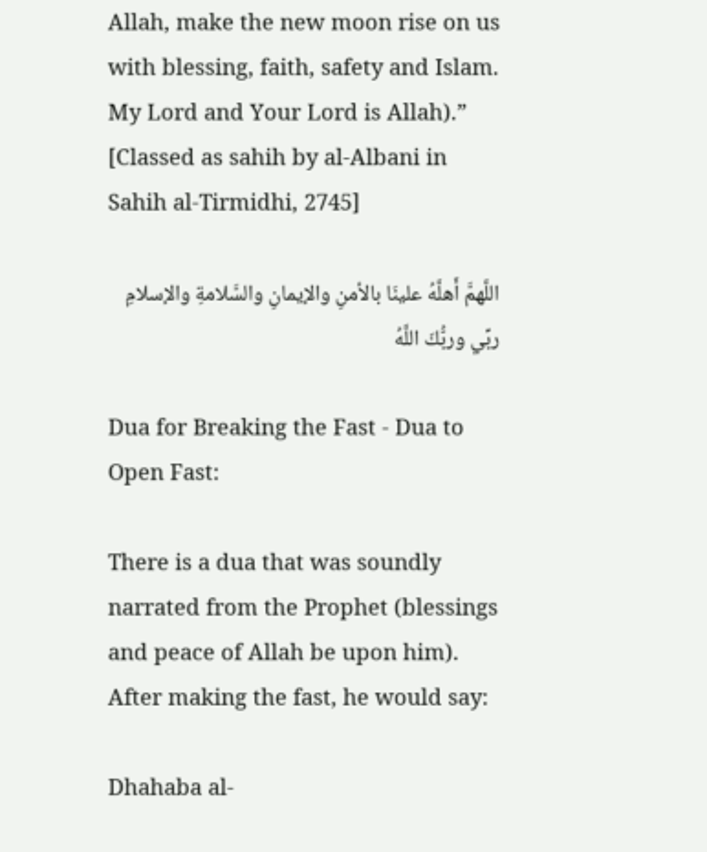Allah, make the new moon rise on us with blessing, faith, safety and Islam. My Lord and Your Lord is Allah).” [Classed as sahih by al-Albani in Sahih al-Tirmidhi, 2745]

اللَّهمَّ أَهلَّهُ علينَا بالأمنِ والإيمانِ والسَّلامةِ والإسلامِ ربِّي وربُّكَ اللَّهُ

Dua for Breaking the Fast - Dua to Open Fast:

There is a dua that was soundly narrated from the Prophet (blessings and peace of Allah be upon him). After making the fast, he would say:

Dhahaba al-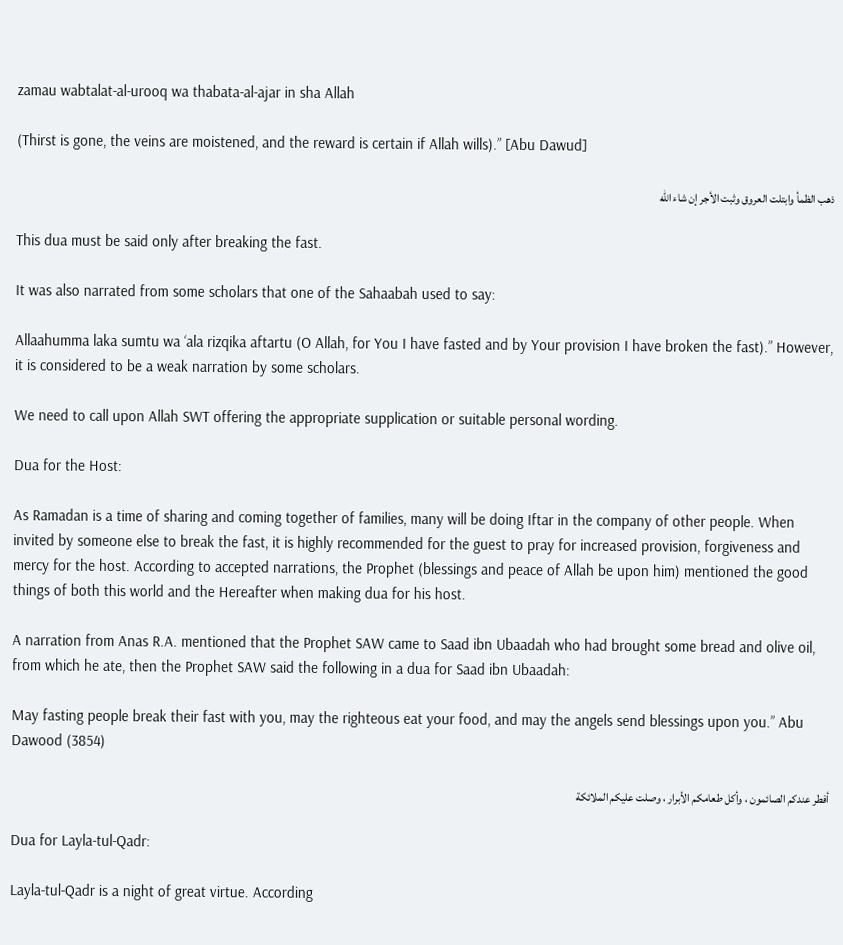zamau wabtalat-al-urooq wa thabata-al-ajar in sha Allah

(Thirst is gone, the veins are moistened, and the reward is certain if Allah wills).” [Abu Dawud]

ذهب الظمأ وابتلت العروق وثبت الأجر إن شاء الله

This dua must be said only after breaking the fast.

It was also narrated from some scholars that one of the Sahaabah used to say:

Allaahumma laka sumtu wa ‘ala rizqika aftartu (O Allah, for You I have fasted and by Your provision I have broken the fast).” However, it is considered to be a weak narration by some scholars.

We need to call upon Allah SWT offering the appropriate supplication or suitable personal wording.

Dua for the Host:

As Ramadan is a time of sharing and coming together of families, many will be doing Iftar in the company of other people. When invited by someone else to break the fast, it is highly recommended for the guest to pray for increased provision, forgiveness and mercy for the host. According to accepted narrations, the Prophet (blessings and peace of Allah be upon him) mentioned the good things of both this world and the Hereafter when making dua for his host.

A narration from Anas R.A. mentioned that the Prophet SAW came to Saad ibn Ubaadah who had brought some bread and olive oil, from which he ate, then the Prophet SAW said the following in a dua for Saad ibn Ubaadah:

May fasting people break their fast with you, may the righteous eat your food, and may the angels send blessings upon you.” Abu Dawood (3854)

أفطر عندكم الصائمون ، وأكل طعامكم الأبرار ، وصلت عليكم الملائكة

Dua for Layla-tul-Qadr:

Layla-tul-Qadr is a night of great virtue. According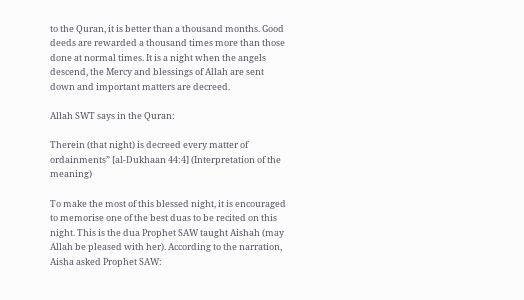to the Quran, it is better than a thousand months. Good deeds are rewarded a thousand times more than those done at normal times. It is a night when the angels descend, the Mercy and blessings of Allah are sent down and important matters are decreed.

Allah SWT says in the Quran:

Therein (that night) is decreed every matter of ordainments” [al-Dukhaan 44:4] (Interpretation of the meaning)

To make the most of this blessed night, it is encouraged to memorise one of the best duas to be recited on this night. This is the dua Prophet SAW taught Aishah (may Allah be pleased with her). According to the narration, Aisha asked Prophet SAW: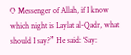O Messenger of Allah, if I know which night is Laylat al-Qadr, what should I say?” He said: ‘Say: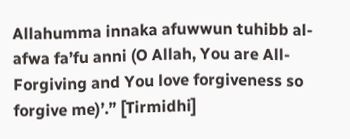Allahumma innaka afuwwun tuhibb al-afwa fa’fu anni (O Allah, You are All-Forgiving and You love forgiveness so forgive me)’.” [Tirmidhi]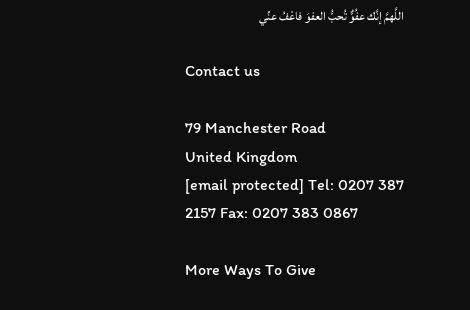اللَّهمَّ إنَّك عفُوٌّ تُحبُّ العفوَ فاعْفُ عنِّي

Contact us

79 Manchester Road
United Kingdom
[email protected] Tel: 0207 387 2157 Fax: 0207 383 0867

More Ways To Give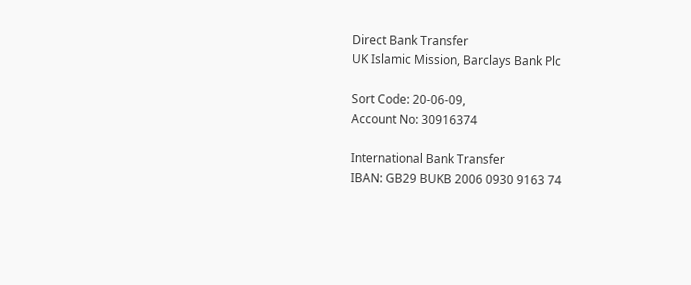Direct Bank Transfer
UK Islamic Mission, Barclays Bank Plc

Sort Code: 20-06-09,
Account No: 30916374

International Bank Transfer
IBAN: GB29 BUKB 2006 0930 9163 74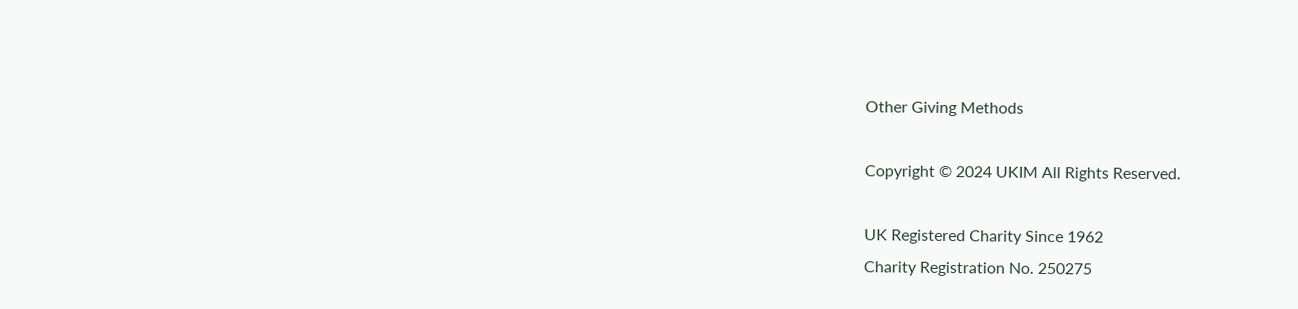Other Giving Methods

Copyright © 2024 UKIM All Rights Reserved.

UK Registered Charity Since 1962
Charity Registration No. 250275